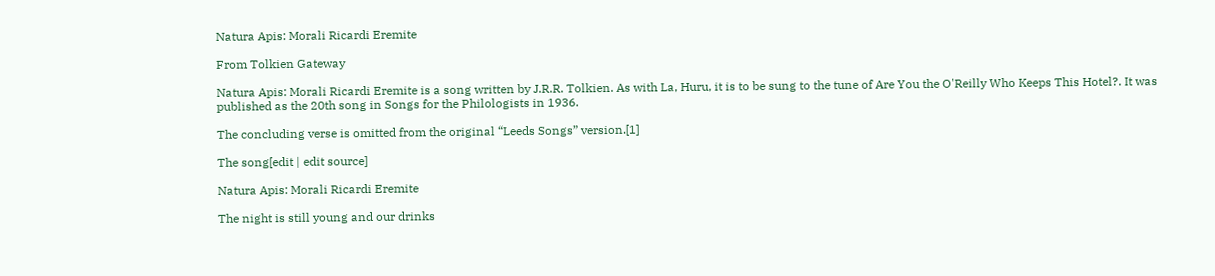Natura Apis: Morali Ricardi Eremite

From Tolkien Gateway

Natura Apis: Morali Ricardi Eremite is a song written by J.R.R. Tolkien. As with La, Huru, it is to be sung to the tune of Are You the O'Reilly Who Keeps This Hotel?. It was published as the 20th song in Songs for the Philologists in 1936.

The concluding verse is omitted from the original “Leeds Songs” version.[1]

The song[edit | edit source]

Natura Apis: Morali Ricardi Eremite

The night is still young and our drinks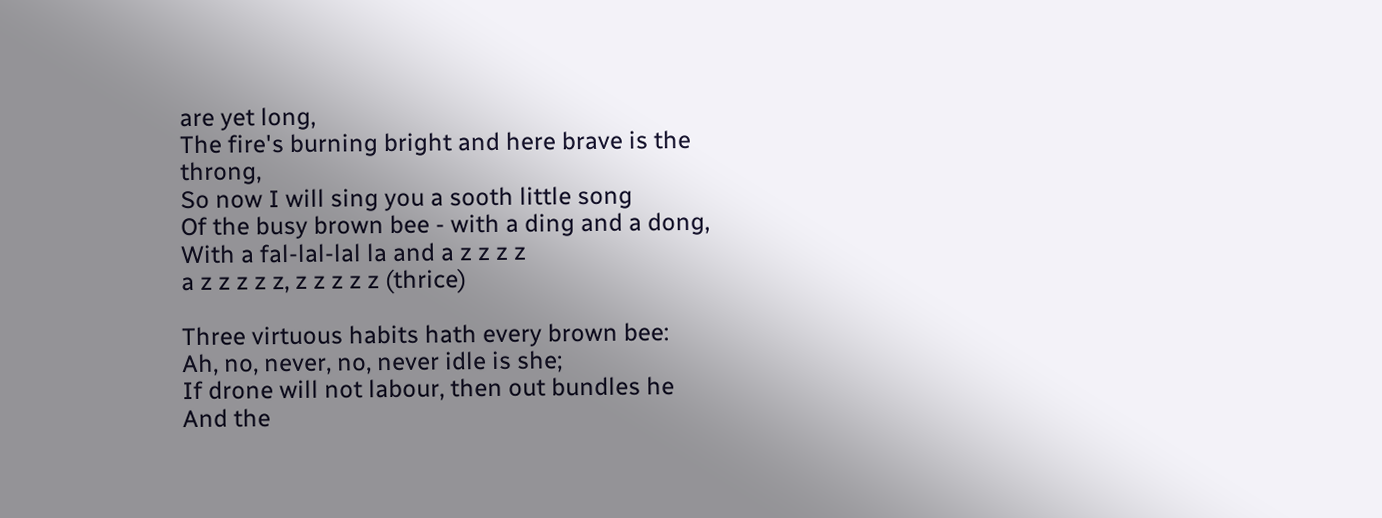are yet long,
The fire's burning bright and here brave is the throng,
So now I will sing you a sooth little song
Of the busy brown bee - with a ding and a dong,
With a fal-lal-lal la and a z z z z
a z z z z z, z z z z z (thrice)

Three virtuous habits hath every brown bee:
Ah, no, never, no, never idle is she;
If drone will not labour, then out bundles he
And the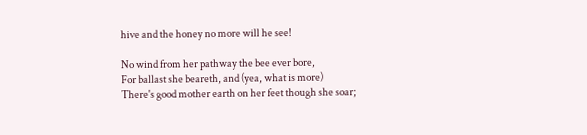hive and the honey no more will he see!

No wind from her pathway the bee ever bore,
For ballast she beareth, and (yea, what is more)
There's good mother earth on her feet though she soar;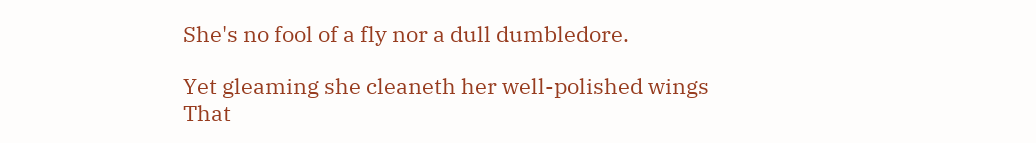She's no fool of a fly nor a dull dumbledore.

Yet gleaming she cleaneth her well-polished wings
That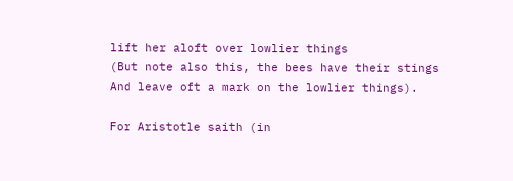lift her aloft over lowlier things
(But note also this, the bees have their stings
And leave oft a mark on the lowlier things).

For Aristotle saith (in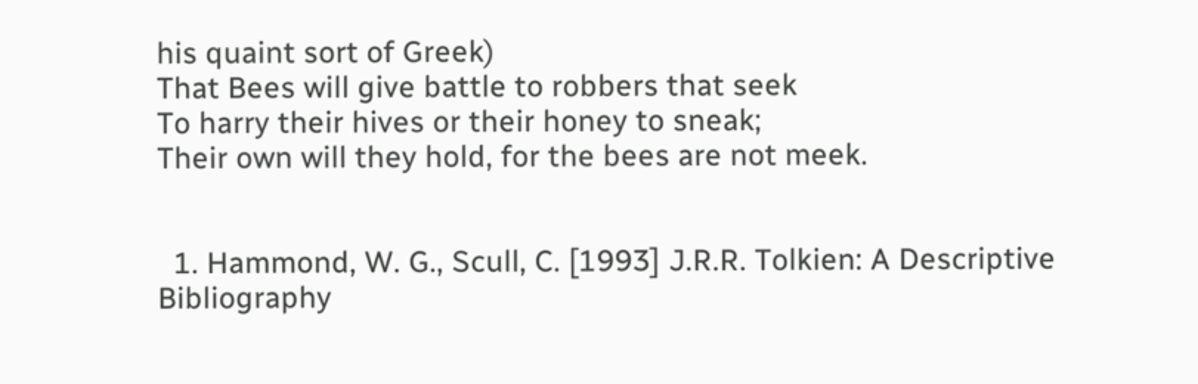his quaint sort of Greek)
That Bees will give battle to robbers that seek
To harry their hives or their honey to sneak;
Their own will they hold, for the bees are not meek.


  1. Hammond, W. G., Scull, C. [1993] J.R.R. Tolkien: A Descriptive Bibliography